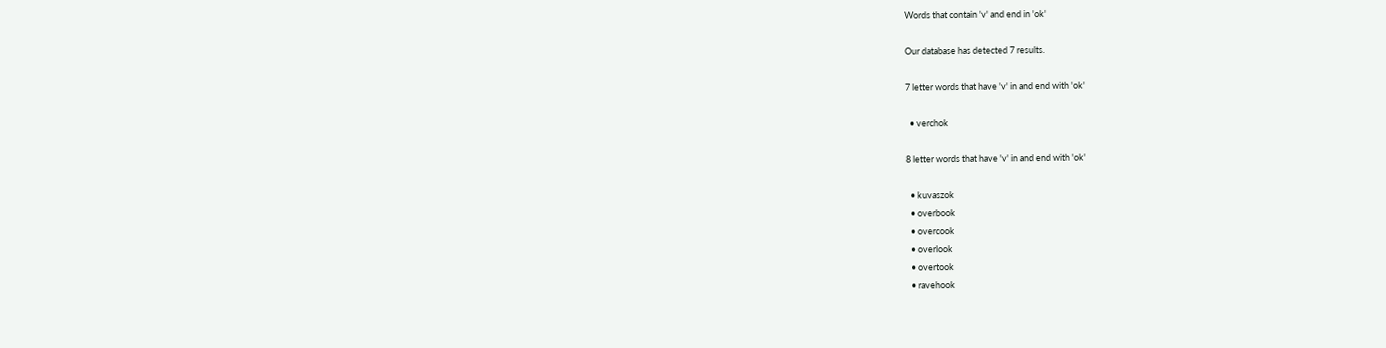Words that contain 'v' and end in 'ok'

Our database has detected 7 results.

7 letter words that have 'v' in and end with 'ok'

  • verchok

8 letter words that have 'v' in and end with 'ok'

  • kuvaszok
  • overbook
  • overcook
  • overlook
  • overtook
  • ravehook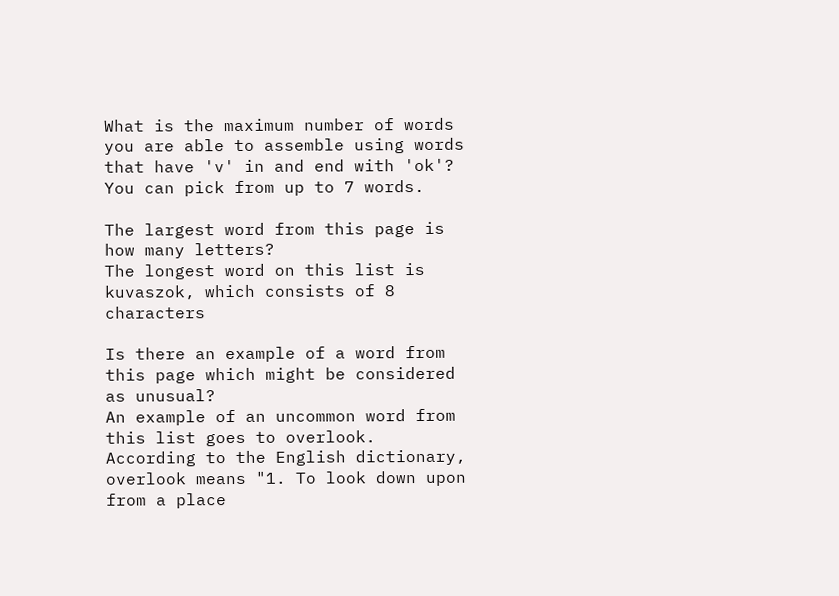What is the maximum number of words you are able to assemble using words that have 'v' in and end with 'ok'?
You can pick from up to 7 words.

The largest word from this page is how many letters?
The longest word on this list is kuvaszok, which consists of 8 characters

Is there an example of a word from this page which might be considered as unusual?
An example of an uncommon word from this list goes to overlook. According to the English dictionary, overlook means "1. To look down upon from a place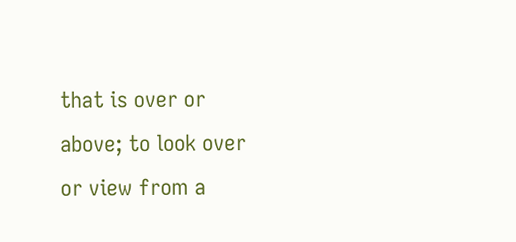that is over or above; to look over or view from a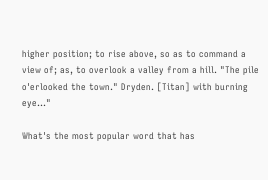higher position; to rise above, so as to command a view of; as, to overlook a valley from a hill. "The pile o'erlooked the town." Dryden. [Titan] with burning eye..."

What's the most popular word that has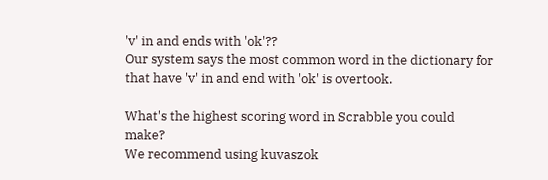'v' in and ends with 'ok'??
Our system says the most common word in the dictionary for that have 'v' in and end with 'ok' is overtook.

What's the highest scoring word in Scrabble you could make?
We recommend using kuvaszok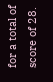for a total of score of 28.